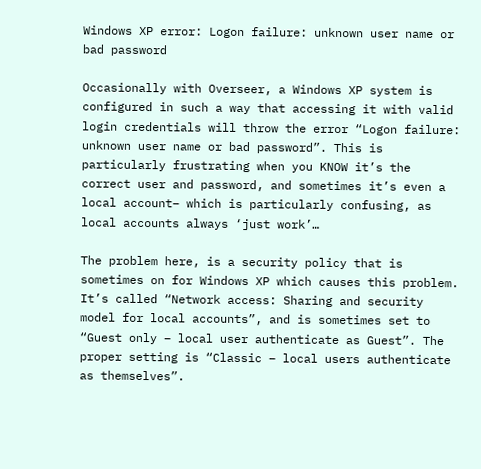Windows XP error: Logon failure: unknown user name or bad password

Occasionally with Overseer, a Windows XP system is configured in such a way that accessing it with valid login credentials will throw the error “Logon failure: unknown user name or bad password”. This is particularly frustrating when you KNOW it’s the correct user and password, and sometimes it’s even a local account– which is particularly confusing, as local accounts always ‘just work’…

The problem here, is a security policy that is sometimes on for Windows XP which causes this problem. It’s called “Network access: Sharing and security model for local accounts”, and is sometimes set to “Guest only – local user authenticate as Guest”. The proper setting is “Classic – local users authenticate as themselves”.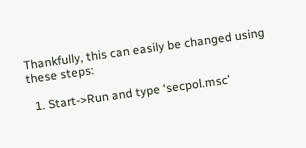Thankfully, this can easily be changed using these steps:

  1. Start->Run and type ‘secpol.msc’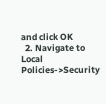and click OK
  2. Navigate to Local Policies->Security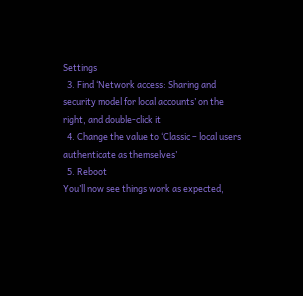Settings
  3. Find ‘Network access: Sharing and security model for local accounts’ on the right, and double-click it
  4. Change the value to ‘Classic – local users authenticate as themselves’
  5. Reboot
You’ll now see things work as expected,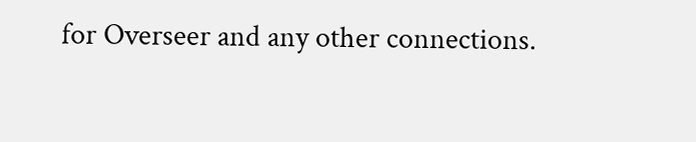for Overseer and any other connections.